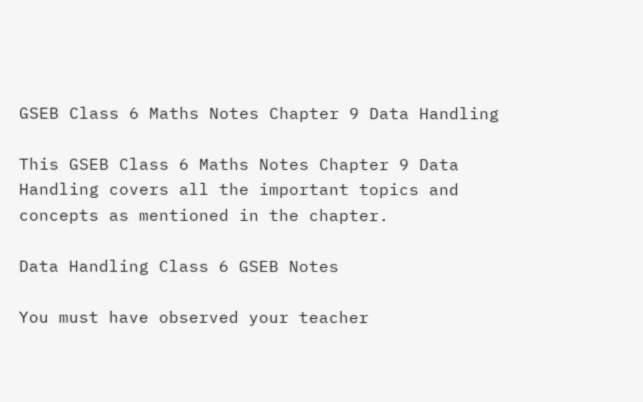GSEB Class 6 Maths Notes Chapter 9 Data Handling

This GSEB Class 6 Maths Notes Chapter 9 Data Handling covers all the important topics and concepts as mentioned in the chapter.

Data Handling Class 6 GSEB Notes

You must have observed your teacher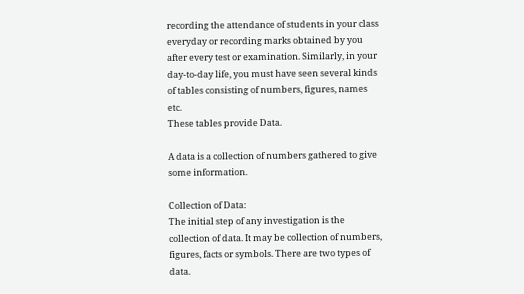recording the attendance of students in your class everyday or recording marks obtained by you after every test or examination. Similarly, in your day-to-day life, you must have seen several kinds of tables consisting of numbers, figures, names etc.
These tables provide Data.

A data is a collection of numbers gathered to give some information.

Collection of Data:
The initial step of any investigation is the collection of data. It may be collection of numbers, figures, facts or symbols. There are two types of data.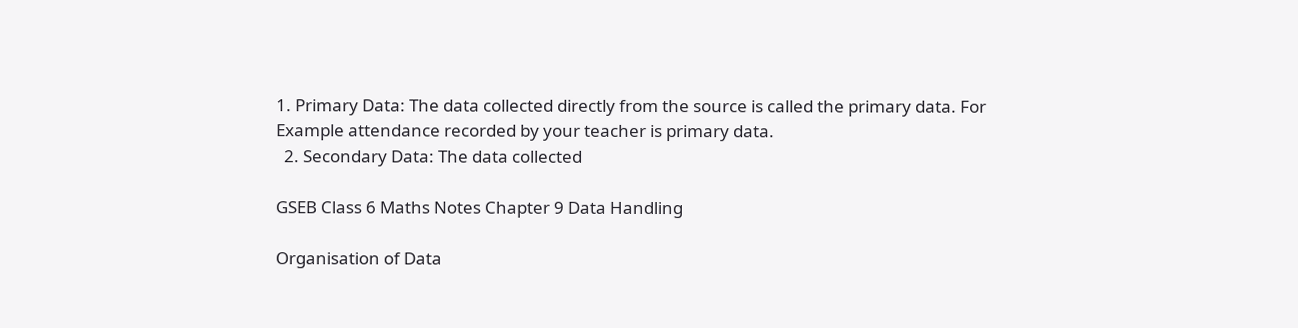1. Primary Data: The data collected directly from the source is called the primary data. For Example attendance recorded by your teacher is primary data.
  2. Secondary Data: The data collected

GSEB Class 6 Maths Notes Chapter 9 Data Handling

Organisation of Data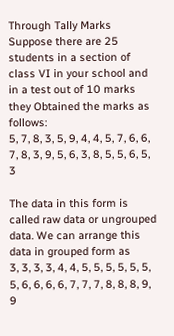Through Tally Marks
Suppose there are 25 students in a section of class VI in your school and in a test out of 10 marks they Obtained the marks as follows:
5, 7, 8, 3, 5, 9, 4, 4, 5, 7, 6, 6, 7, 8, 3, 9, 5, 6, 3, 8, 5, 5, 6, 5, 3

The data in this form is called raw data or ungrouped data. We can arrange this data in grouped form as
3, 3, 3, 3, 4, 4, 5, 5, 5, 5, 5, 5, 5, 6, 6, 6, 6, 7, 7, 7, 8, 8, 8, 9, 9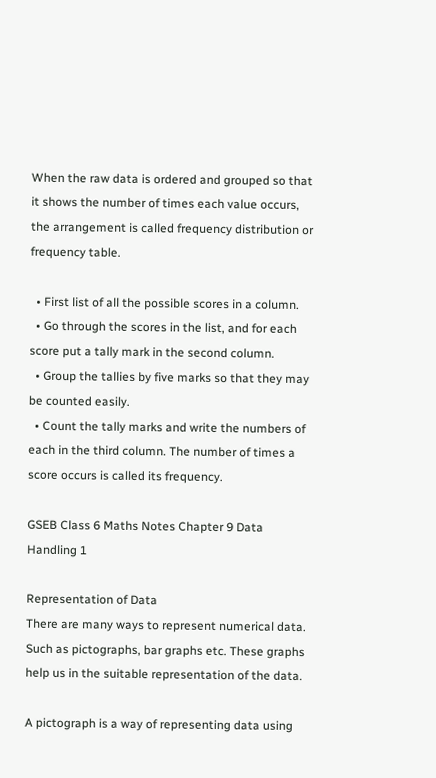When the raw data is ordered and grouped so that it shows the number of times each value occurs, the arrangement is called frequency distribution or frequency table.

  • First list of all the possible scores in a column.
  • Go through the scores in the list, and for each score put a tally mark in the second column.
  • Group the tallies by five marks so that they may be counted easily.
  • Count the tally marks and write the numbers of each in the third column. The number of times a score occurs is called its frequency.

GSEB Class 6 Maths Notes Chapter 9 Data Handling 1

Representation of Data
There are many ways to represent numerical data. Such as pictographs, bar graphs etc. These graphs help us in the suitable representation of the data.

A pictograph is a way of representing data using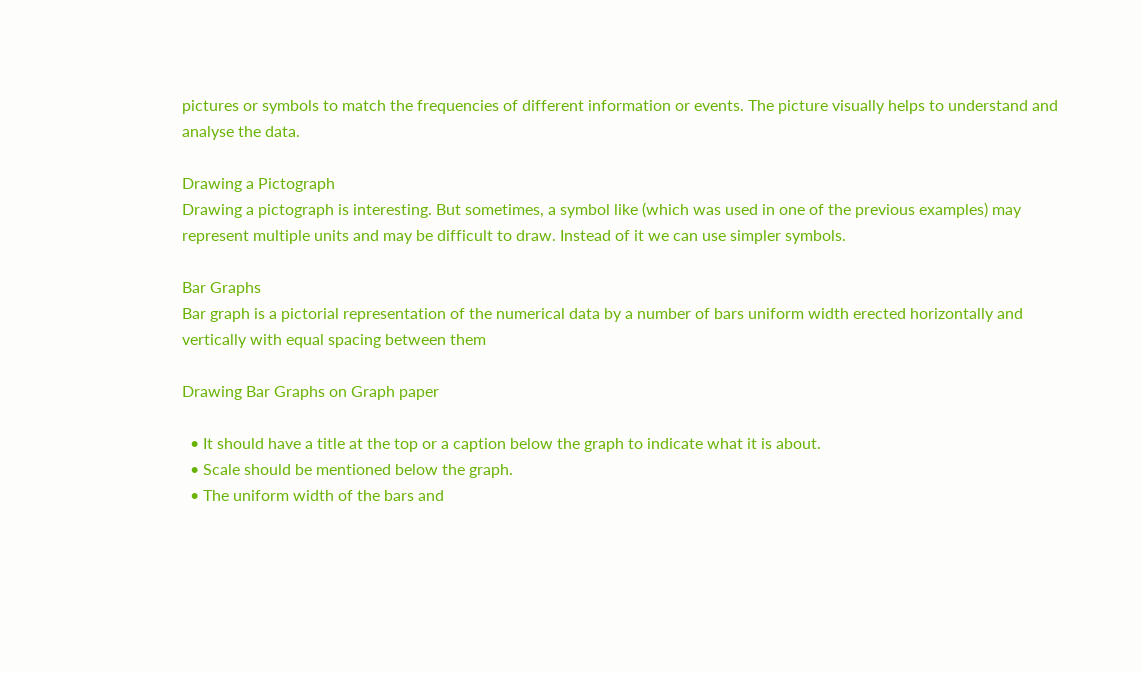pictures or symbols to match the frequencies of different information or events. The picture visually helps to understand and analyse the data.

Drawing a Pictograph
Drawing a pictograph is interesting. But sometimes, a symbol like (which was used in one of the previous examples) may represent multiple units and may be difficult to draw. Instead of it we can use simpler symbols.

Bar Graphs
Bar graph is a pictorial representation of the numerical data by a number of bars uniform width erected horizontally and vertically with equal spacing between them

Drawing Bar Graphs on Graph paper

  • It should have a title at the top or a caption below the graph to indicate what it is about.
  • Scale should be mentioned below the graph.
  • The uniform width of the bars and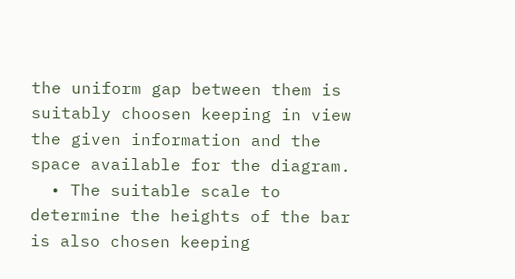the uniform gap between them is suitably choosen keeping in view the given information and the space available for the diagram.
  • The suitable scale to determine the heights of the bar is also chosen keeping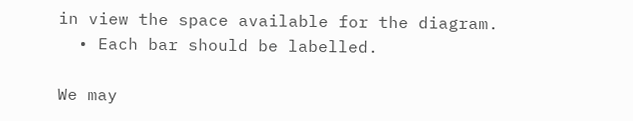in view the space available for the diagram.
  • Each bar should be labelled.

We may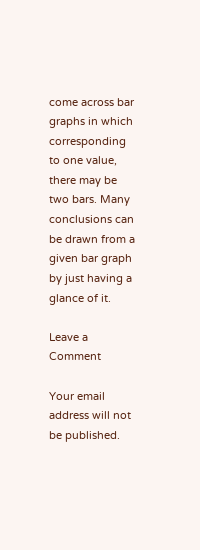come across bar graphs in which corresponding to one value, there may be two bars. Many conclusions can be drawn from a given bar graph by just having a glance of it.

Leave a Comment

Your email address will not be published.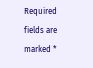Required fields are marked *